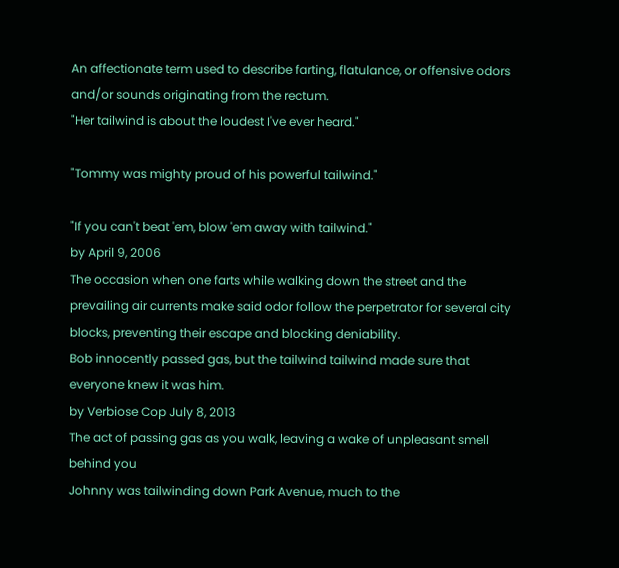An affectionate term used to describe farting, flatulance, or offensive odors and/or sounds originating from the rectum.
"Her tailwind is about the loudest I've ever heard."

"Tommy was mighty proud of his powerful tailwind."

"If you can't beat 'em, blow 'em away with tailwind."
by April 9, 2006
The occasion when one farts while walking down the street and the prevailing air currents make said odor follow the perpetrator for several city blocks, preventing their escape and blocking deniability.
Bob innocently passed gas, but the tailwind tailwind made sure that everyone knew it was him.
by Verbiose Cop July 8, 2013
The act of passing gas as you walk, leaving a wake of unpleasant smell behind you
Johnny was tailwinding down Park Avenue, much to the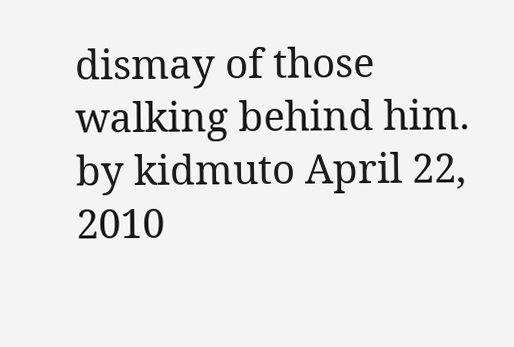dismay of those walking behind him.
by kidmuto April 22, 2010